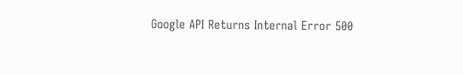Google API Returns Internal Error 500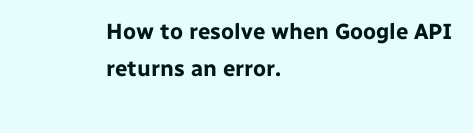How to resolve when Google API returns an error.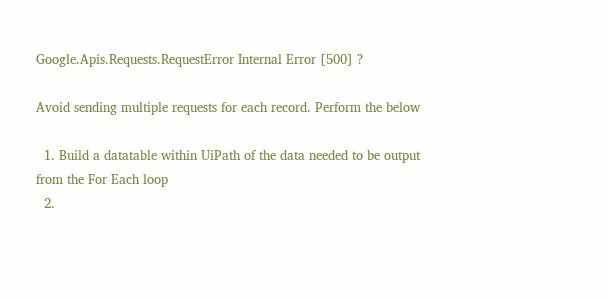Google.Apis.Requests.RequestError Internal Error [500] ?

Avoid sending multiple requests for each record. Perform the below

  1. Build a datatable within UiPath of the data needed to be output from the For Each loop
  2.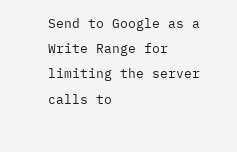Send to Google as a Write Range for limiting the server calls to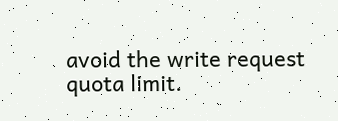avoid the write request quota limit.